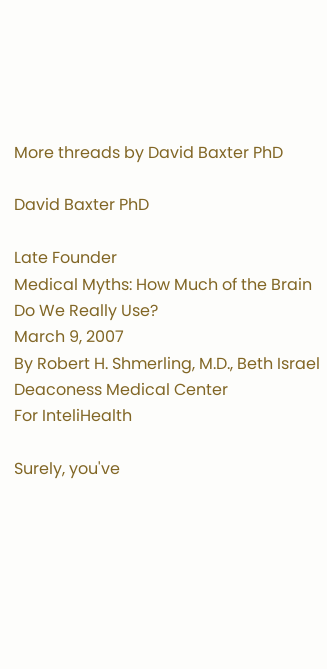More threads by David Baxter PhD

David Baxter PhD

Late Founder
Medical Myths: How Much of the Brain Do We Really Use?
March 9, 2007
By Robert H. Shmerling, M.D., Beth Israel Deaconess Medical Center
For InteliHealth

Surely, you've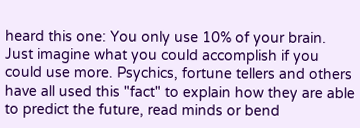heard this one: You only use 10% of your brain. Just imagine what you could accomplish if you could use more. Psychics, fortune tellers and others have all used this "fact" to explain how they are able to predict the future, read minds or bend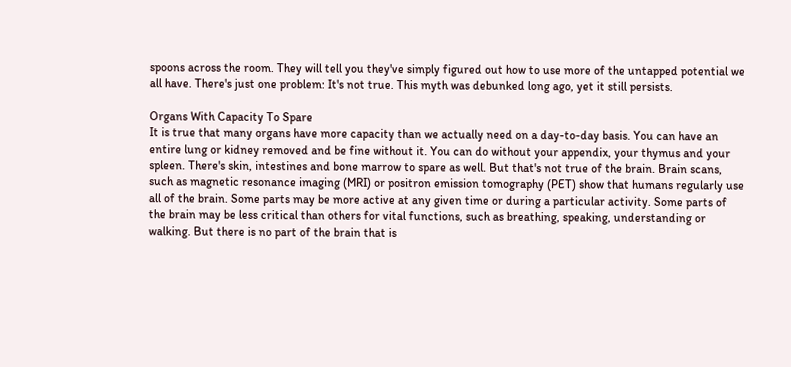spoons across the room. They will tell you they've simply figured out how to use more of the untapped potential we all have. There's just one problem: It's not true. This myth was debunked long ago, yet it still persists.

Organs With Capacity To Spare
It is true that many organs have more capacity than we actually need on a day-to-day basis. You can have an entire lung or kidney removed and be fine without it. You can do without your appendix, your thymus and your spleen. There's skin, intestines and bone marrow to spare as well. But that's not true of the brain. Brain scans, such as magnetic resonance imaging (MRI) or positron emission tomography (PET) show that humans regularly use all of the brain. Some parts may be more active at any given time or during a particular activity. Some parts of the brain may be less critical than others for vital functions, such as breathing, speaking, understanding or walking. But there is no part of the brain that is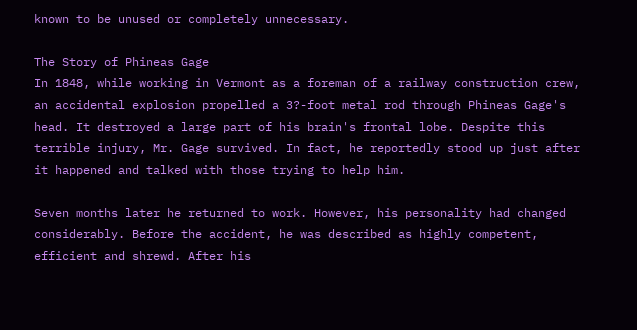known to be unused or completely unnecessary.

The Story of Phineas Gage
In 1848, while working in Vermont as a foreman of a railway construction crew, an accidental explosion propelled a 3?-foot metal rod through Phineas Gage's head. It destroyed a large part of his brain's frontal lobe. Despite this terrible injury, Mr. Gage survived. In fact, he reportedly stood up just after it happened and talked with those trying to help him.

Seven months later he returned to work. However, his personality had changed considerably. Before the accident, he was described as highly competent, efficient and shrewd. After his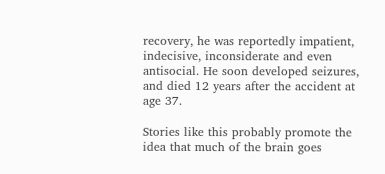recovery, he was reportedly impatient, indecisive, inconsiderate and even antisocial. He soon developed seizures, and died 12 years after the accident at age 37.

Stories like this probably promote the idea that much of the brain goes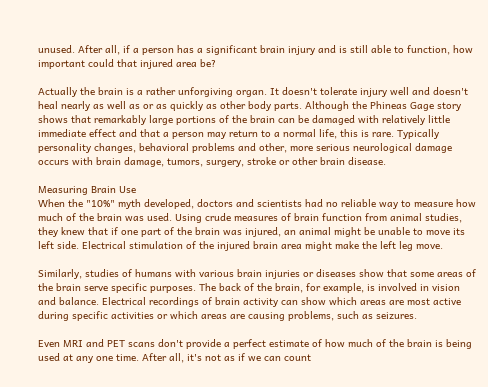unused. After all, if a person has a significant brain injury and is still able to function, how important could that injured area be?

Actually the brain is a rather unforgiving organ. It doesn't tolerate injury well and doesn't heal nearly as well as or as quickly as other body parts. Although the Phineas Gage story shows that remarkably large portions of the brain can be damaged with relatively little immediate effect and that a person may return to a normal life, this is rare. Typically personality changes, behavioral problems and other, more serious neurological damage occurs with brain damage, tumors, surgery, stroke or other brain disease.

Measuring Brain Use
When the "10%" myth developed, doctors and scientists had no reliable way to measure how much of the brain was used. Using crude measures of brain function from animal studies, they knew that if one part of the brain was injured, an animal might be unable to move its left side. Electrical stimulation of the injured brain area might make the left leg move.

Similarly, studies of humans with various brain injuries or diseases show that some areas of the brain serve specific purposes. The back of the brain, for example, is involved in vision and balance. Electrical recordings of brain activity can show which areas are most active during specific activities or which areas are causing problems, such as seizures.

Even MRI and PET scans don't provide a perfect estimate of how much of the brain is being used at any one time. After all, it's not as if we can count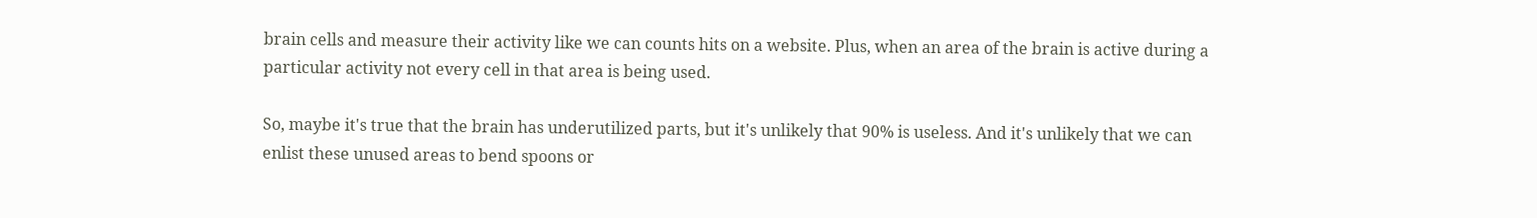brain cells and measure their activity like we can counts hits on a website. Plus, when an area of the brain is active during a particular activity not every cell in that area is being used.

So, maybe it's true that the brain has underutilized parts, but it's unlikely that 90% is useless. And it's unlikely that we can enlist these unused areas to bend spoons or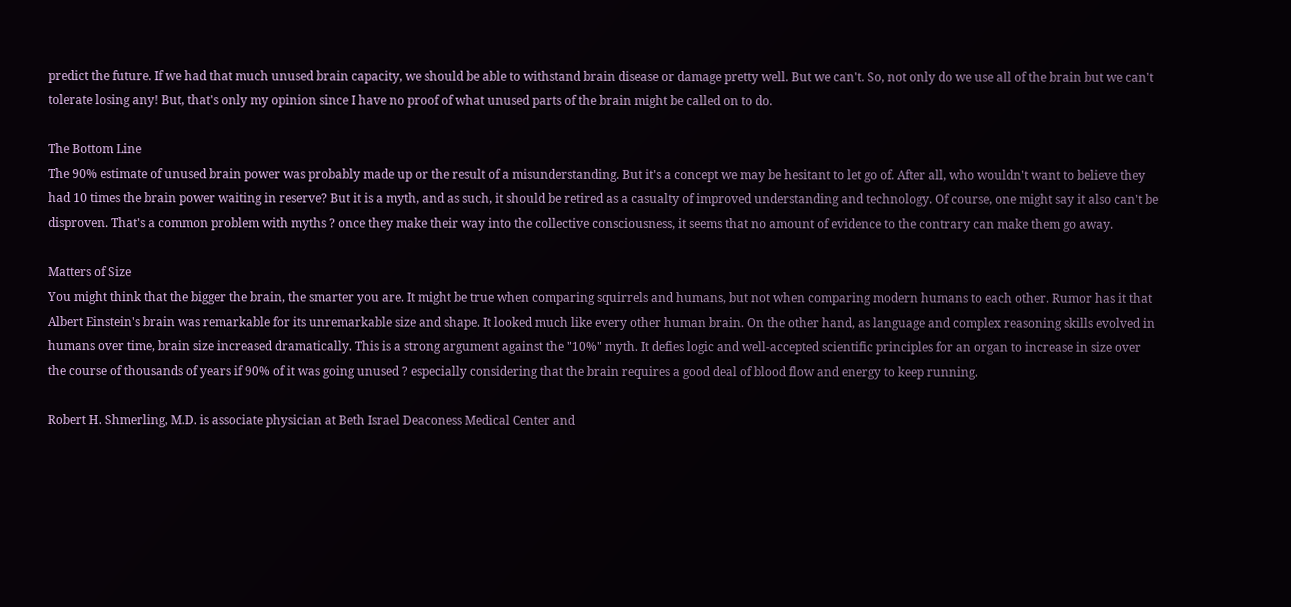predict the future. If we had that much unused brain capacity, we should be able to withstand brain disease or damage pretty well. But we can't. So, not only do we use all of the brain but we can't tolerate losing any! But, that's only my opinion since I have no proof of what unused parts of the brain might be called on to do.

The Bottom Line
The 90% estimate of unused brain power was probably made up or the result of a misunderstanding. But it's a concept we may be hesitant to let go of. After all, who wouldn't want to believe they had 10 times the brain power waiting in reserve? But it is a myth, and as such, it should be retired as a casualty of improved understanding and technology. Of course, one might say it also can't be disproven. That's a common problem with myths ? once they make their way into the collective consciousness, it seems that no amount of evidence to the contrary can make them go away.

Matters of Size
You might think that the bigger the brain, the smarter you are. It might be true when comparing squirrels and humans, but not when comparing modern humans to each other. Rumor has it that Albert Einstein's brain was remarkable for its unremarkable size and shape. It looked much like every other human brain. On the other hand, as language and complex reasoning skills evolved in humans over time, brain size increased dramatically. This is a strong argument against the "10%" myth. It defies logic and well-accepted scientific principles for an organ to increase in size over the course of thousands of years if 90% of it was going unused ? especially considering that the brain requires a good deal of blood flow and energy to keep running.

Robert H. Shmerling, M.D. is associate physician at Beth Israel Deaconess Medical Center and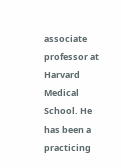associate professor at Harvard Medical School. He has been a practicing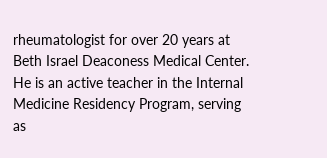rheumatologist for over 20 years at Beth Israel Deaconess Medical Center. He is an active teacher in the Internal Medicine Residency Program, serving as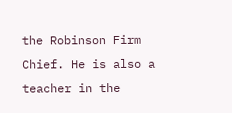the Robinson Firm Chief. He is also a teacher in the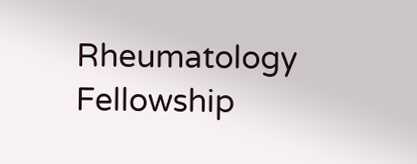Rheumatology Fellowship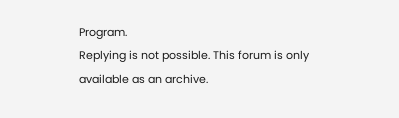Program.
Replying is not possible. This forum is only available as an archive.